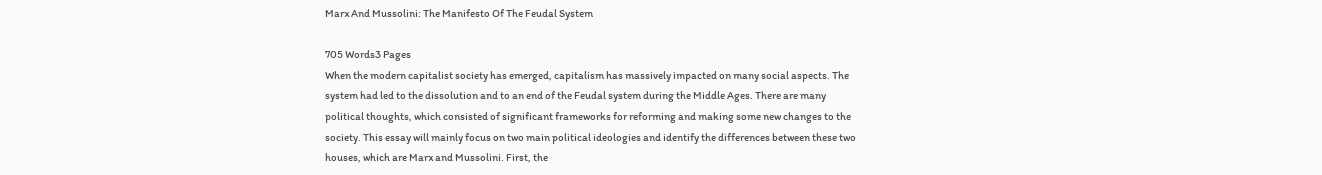Marx And Mussolini: The Manifesto Of The Feudal System

705 Words3 Pages
When the modern capitalist society has emerged, capitalism has massively impacted on many social aspects. The system had led to the dissolution and to an end of the Feudal system during the Middle Ages. There are many political thoughts, which consisted of significant frameworks for reforming and making some new changes to the society. This essay will mainly focus on two main political ideologies and identify the differences between these two houses, which are Marx and Mussolini. First, the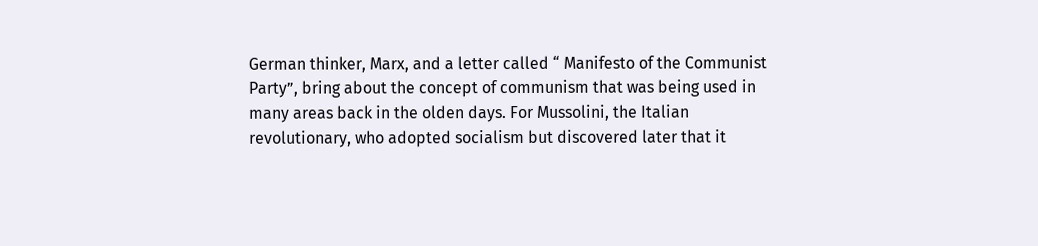German thinker, Marx, and a letter called “ Manifesto of the Communist Party”, bring about the concept of communism that was being used in many areas back in the olden days. For Mussolini, the Italian revolutionary, who adopted socialism but discovered later that it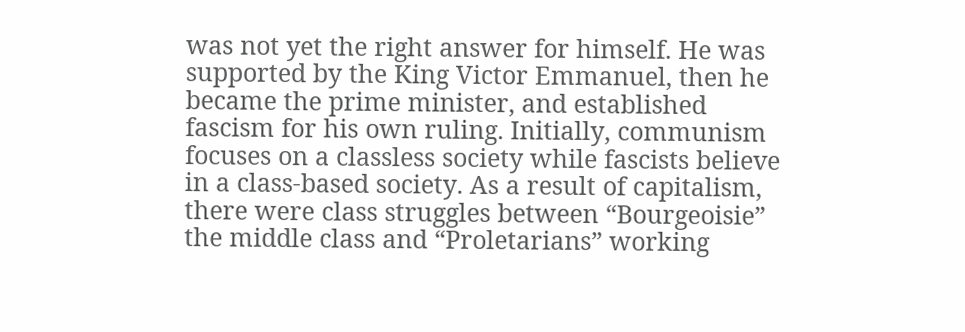was not yet the right answer for himself. He was supported by the King Victor Emmanuel, then he became the prime minister, and established fascism for his own ruling. Initially, communism focuses on a classless society while fascists believe in a class-based society. As a result of capitalism, there were class struggles between “Bourgeoisie” the middle class and “Proletarians” working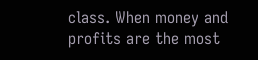class. When money and profits are the most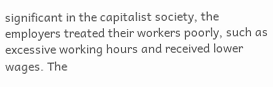significant in the capitalist society, the employers treated their workers poorly, such as excessive working hours and received lower wages. The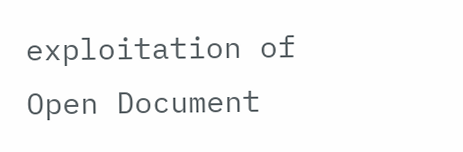exploitation of
Open Document